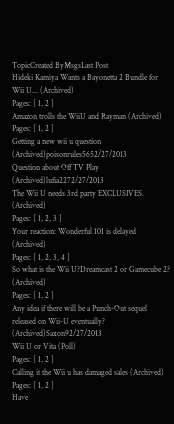TopicCreated ByMsgsLast Post
Hideki Kamiya Wants a Bayonetta 2 Bundle for Wii U... (Archived)
Pages: [ 1, 2 ]
Amazon trolls the WiiU and Rayman (Archived)
Pages: [ 1, 2 ]
Getting a new wii u question (Archived)poisonrules5652/27/2013
Question about Off TV Play (Archived)lufia2272/27/2013
The Wii U needs 3rd party EXCLUSIVES. (Archived)
Pages: [ 1, 2, 3 ]
Your reaction: Wonderful 101 is delayed (Archived)
Pages: [ 1, 2, 3, 4 ]
So what is the Wii U?Dreamcast 2 or Gamecube 2? (Archived)
Pages: [ 1, 2 ]
Any idea if there will be a Punch-Out sequel released on Wii-U eventually? (Archived)Saxon92/27/2013
Wii U or Vita (Poll)
Pages: [ 1, 2 ]
Calling it the Wii u has damaged sales (Archived)
Pages: [ 1, 2 ]
Have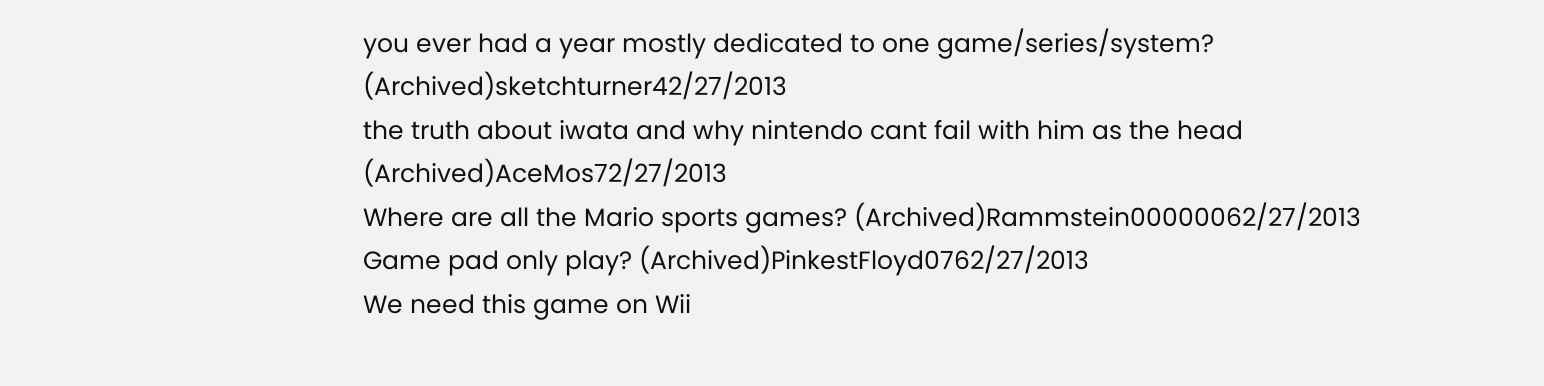you ever had a year mostly dedicated to one game/series/system? (Archived)sketchturner42/27/2013
the truth about iwata and why nintendo cant fail with him as the head (Archived)AceMos72/27/2013
Where are all the Mario sports games? (Archived)Rammstein00000062/27/2013
Game pad only play? (Archived)PinkestFloyd0762/27/2013
We need this game on Wii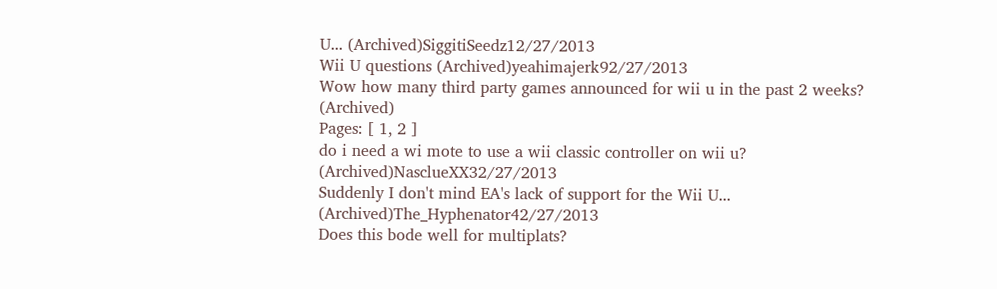U... (Archived)SiggitiSeedz12/27/2013
Wii U questions (Archived)yeahimajerk92/27/2013
Wow how many third party games announced for wii u in the past 2 weeks? (Archived)
Pages: [ 1, 2 ]
do i need a wi mote to use a wii classic controller on wii u? (Archived)NasclueXX32/27/2013
Suddenly I don't mind EA's lack of support for the Wii U... (Archived)The_Hyphenator42/27/2013
Does this bode well for multiplats?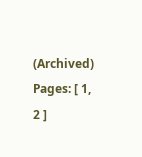(Archived)
Pages: [ 1, 2 ]